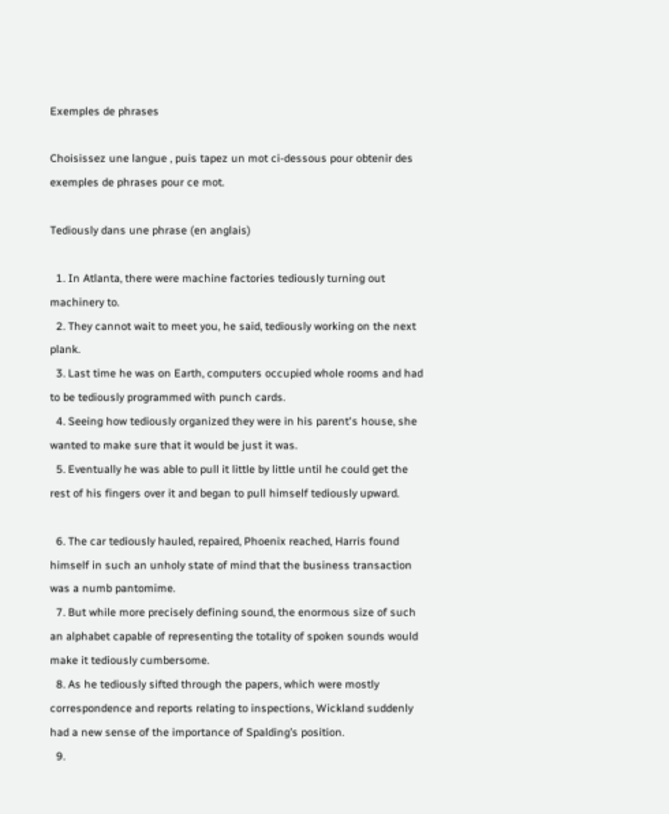Exemples de phrases

Choisissez une langue , puis tapez un mot ci-dessous pour obtenir des exemples de phrases pour ce mot.

Tediously dans une phrase (en anglais)

  1. In Atlanta, there were machine factories tediously turning out machinery to.
  2. They cannot wait to meet you, he said, tediously working on the next plank.
  3. Last time he was on Earth, computers occupied whole rooms and had to be tediously programmed with punch cards.
  4. Seeing how tediously organized they were in his parent's house, she wanted to make sure that it would be just it was.
  5. Eventually he was able to pull it little by little until he could get the rest of his fingers over it and began to pull himself tediously upward.

  6. The car tediously hauled, repaired, Phoenix reached, Harris found himself in such an unholy state of mind that the business transaction was a numb pantomime.
  7. But while more precisely defining sound, the enormous size of such an alphabet capable of representing the totality of spoken sounds would make it tediously cumbersome.
  8. As he tediously sifted through the papers, which were mostly correspondence and reports relating to inspections, Wickland suddenly had a new sense of the importance of Spalding’s position.
  9.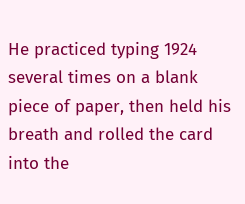He practiced typing 1924 several times on a blank piece of paper, then held his breath and rolled the card into the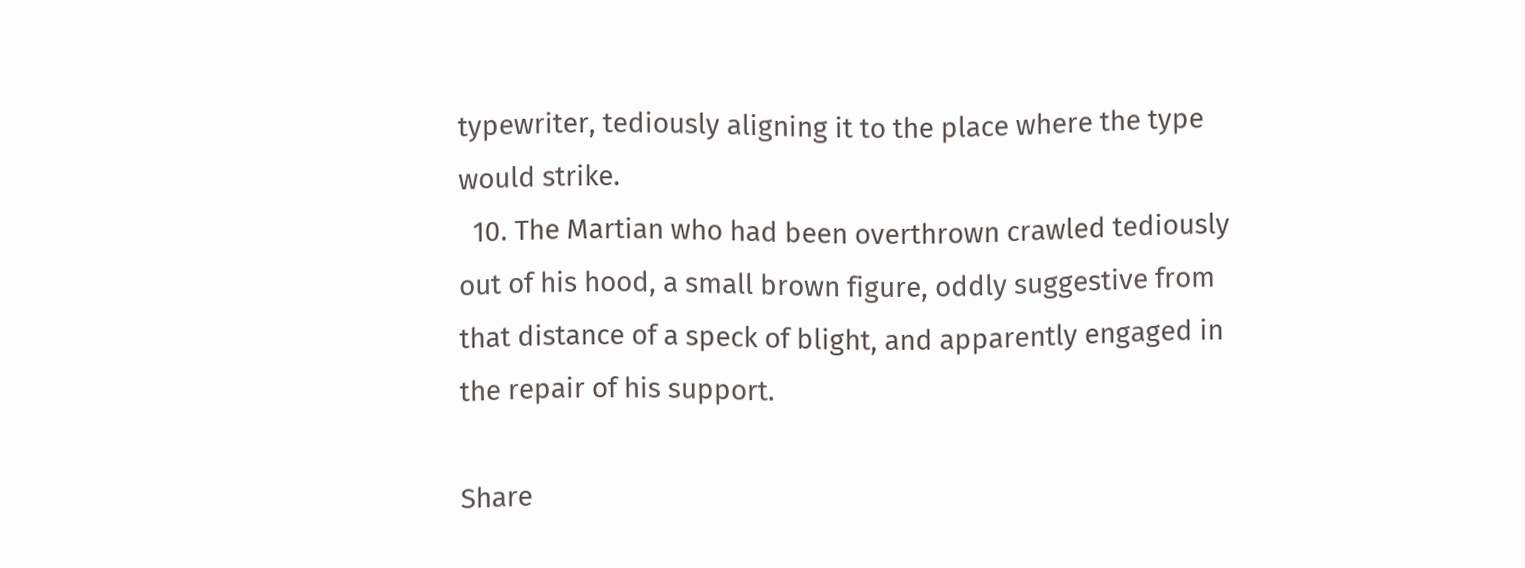typewriter, tediously aligning it to the place where the type would strike.
  10. The Martian who had been overthrown crawled tediously out of his hood, a small brown figure, oddly suggestive from that distance of a speck of blight, and apparently engaged in the repair of his support.

Share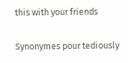this with your friends

Synonymes pour tediously